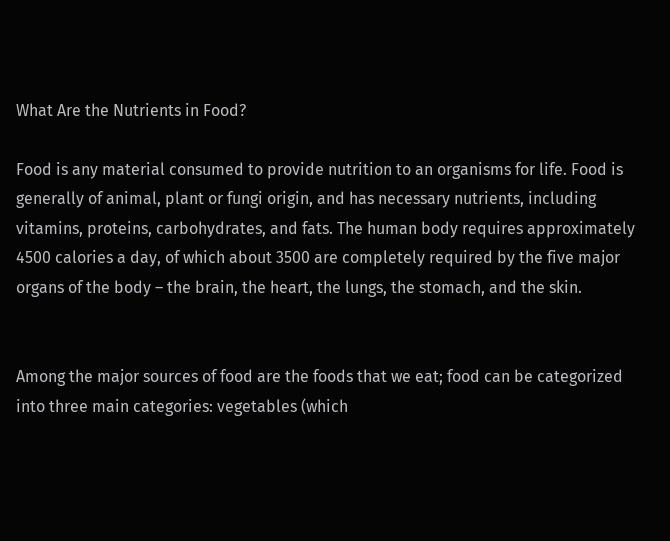What Are the Nutrients in Food?

Food is any material consumed to provide nutrition to an organisms for life. Food is generally of animal, plant or fungi origin, and has necessary nutrients, including vitamins, proteins, carbohydrates, and fats. The human body requires approximately 4500 calories a day, of which about 3500 are completely required by the five major organs of the body – the brain, the heart, the lungs, the stomach, and the skin.


Among the major sources of food are the foods that we eat; food can be categorized into three main categories: vegetables (which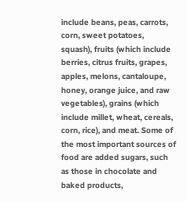include beans, peas, carrots, corn, sweet potatoes, squash), fruits (which include berries, citrus fruits, grapes, apples, melons, cantaloupe, honey, orange juice, and raw vegetables), grains (which include millet, wheat, cereals, corn, rice), and meat. Some of the most important sources of food are added sugars, such as those in chocolate and baked products,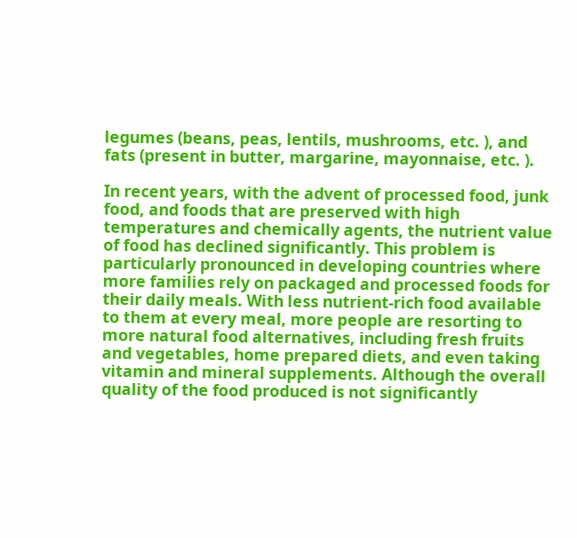legumes (beans, peas, lentils, mushrooms, etc. ), and fats (present in butter, margarine, mayonnaise, etc. ).

In recent years, with the advent of processed food, junk food, and foods that are preserved with high temperatures and chemically agents, the nutrient value of food has declined significantly. This problem is particularly pronounced in developing countries where more families rely on packaged and processed foods for their daily meals. With less nutrient-rich food available to them at every meal, more people are resorting to more natural food alternatives, including fresh fruits and vegetables, home prepared diets, and even taking vitamin and mineral supplements. Although the overall quality of the food produced is not significantly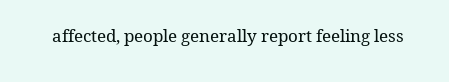affected, people generally report feeling less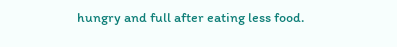hungry and full after eating less food.